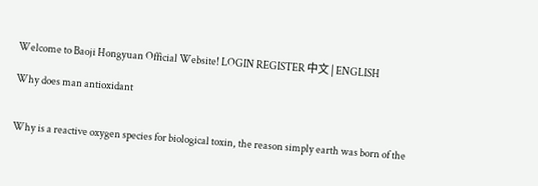Welcome to Baoji Hongyuan Official Website! LOGIN REGISTER 中文 | ENGLISH

Why does man antioxidant


Why is a reactive oxygen species for biological toxin, the reason simply earth was born of the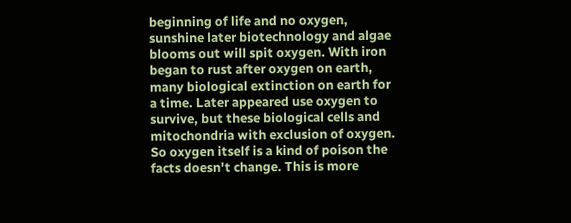beginning of life and no oxygen, sunshine later biotechnology and algae blooms out will spit oxygen. With iron began to rust after oxygen on earth, many biological extinction on earth for a time. Later appeared use oxygen to survive, but these biological cells and mitochondria with exclusion of oxygen. So oxygen itself is a kind of poison the facts doesn't change. This is more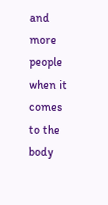and more people when it comes to the body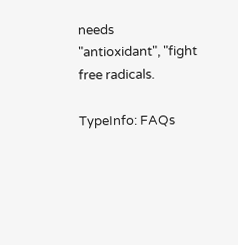needs "antioxidant", "fight free radicals.

TypeInfo: FAQs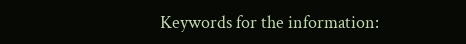Keywords for the information: